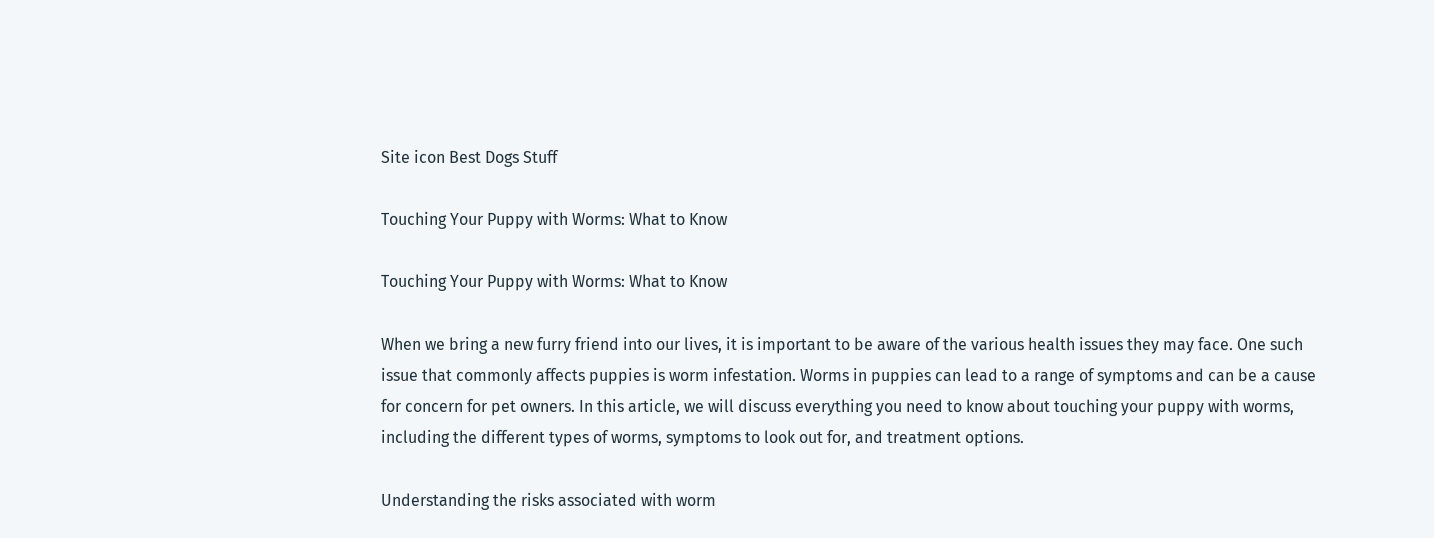Site icon Best Dogs Stuff

Touching Your Puppy with Worms: What to Know

Touching Your Puppy with Worms: What to Know

When we bring a new furry friend into our lives, it is important to be aware of the various health issues they may face. One such issue that commonly affects puppies is worm infestation. Worms in puppies can lead to a range of symptoms and can be a cause for concern for pet owners. In this article, we will discuss everything you need to know about touching your puppy with worms, including the different types of worms, symptoms to look out for, and treatment options.

Understanding the risks associated with worm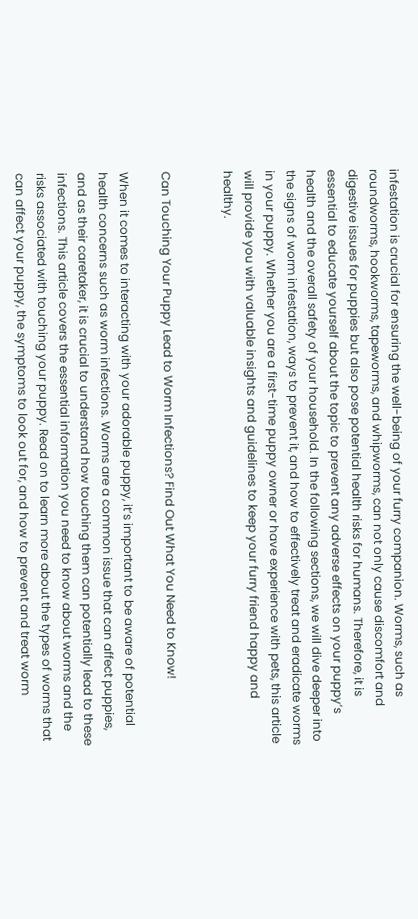infestation is crucial for ensuring the well-being of your furry companion. Worms, such as roundworms, hookworms, tapeworms, and whipworms, can not only cause discomfort and digestive issues for puppies but also pose potential health risks for humans. Therefore, it is essential to educate yourself about the topic to prevent any adverse effects on your puppy’s health and the overall safety of your household. In the following sections, we will dive deeper into the signs of worm infestation, ways to prevent it, and how to effectively treat and eradicate worms in your puppy. Whether you are a first-time puppy owner or have experience with pets, this article will provide you with valuable insights and guidelines to keep your furry friend happy and healthy.


Can Touching Your Puppy Lead to Worm Infections? Find Out What You Need to Know!

When it comes to interacting with your adorable puppy, it’s important to be aware of potential health concerns such as worm infections. Worms are a common issue that can affect puppies, and as their caretaker, it is crucial to understand how touching them can potentially lead to these infections. This article covers the essential information you need to know about worms and the risks associated with touching your puppy. Read on to learn more about the types of worms that can affect your puppy, the symptoms to look out for, and how to prevent and treat worm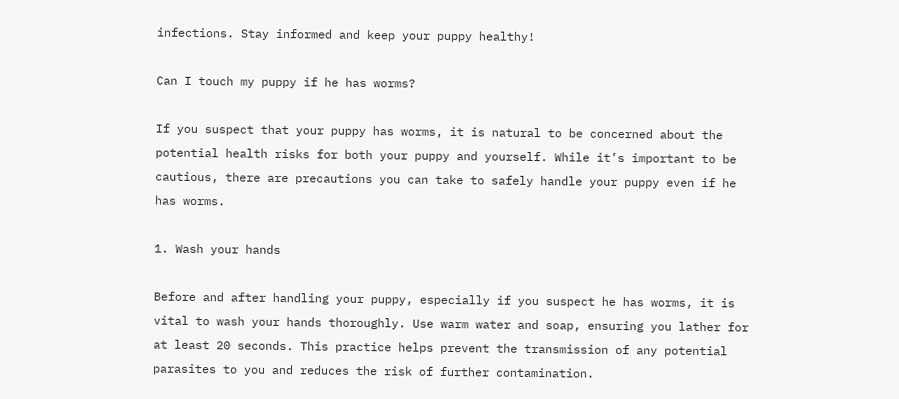infections. Stay informed and keep your puppy healthy!

Can I touch my puppy if he has worms?

If you suspect that your puppy has worms, it is natural to be concerned about the potential health risks for both your puppy and yourself. While it’s important to be cautious, there are precautions you can take to safely handle your puppy even if he has worms.

1. Wash your hands

Before and after handling your puppy, especially if you suspect he has worms, it is vital to wash your hands thoroughly. Use warm water and soap, ensuring you lather for at least 20 seconds. This practice helps prevent the transmission of any potential parasites to you and reduces the risk of further contamination.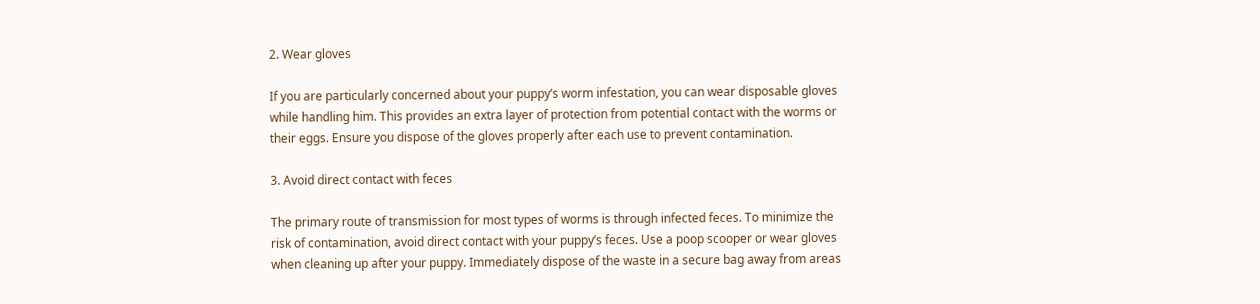2. Wear gloves

If you are particularly concerned about your puppy’s worm infestation, you can wear disposable gloves while handling him. This provides an extra layer of protection from potential contact with the worms or their eggs. Ensure you dispose of the gloves properly after each use to prevent contamination.

3. Avoid direct contact with feces

The primary route of transmission for most types of worms is through infected feces. To minimize the risk of contamination, avoid direct contact with your puppy’s feces. Use a poop scooper or wear gloves when cleaning up after your puppy. Immediately dispose of the waste in a secure bag away from areas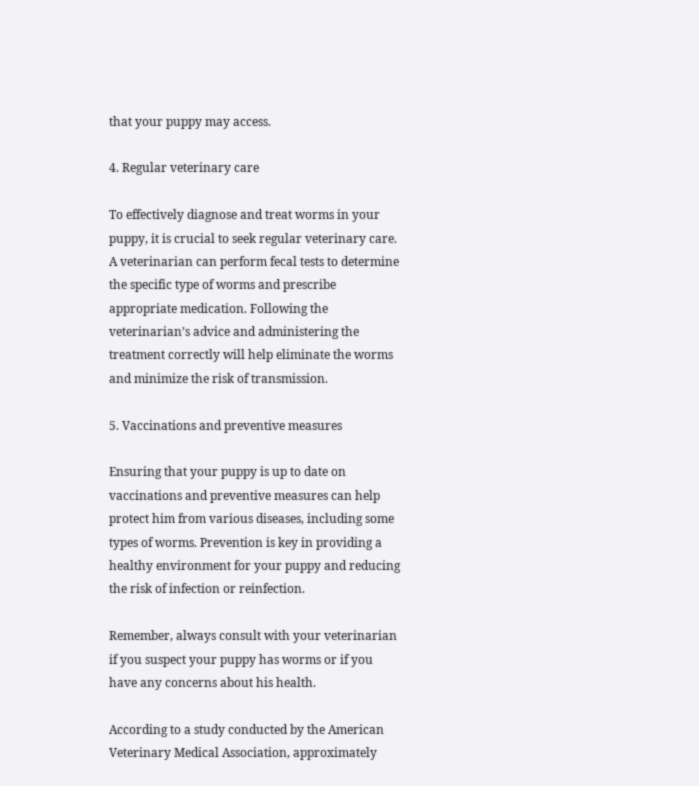that your puppy may access.

4. Regular veterinary care

To effectively diagnose and treat worms in your puppy, it is crucial to seek regular veterinary care. A veterinarian can perform fecal tests to determine the specific type of worms and prescribe appropriate medication. Following the veterinarian’s advice and administering the treatment correctly will help eliminate the worms and minimize the risk of transmission.

5. Vaccinations and preventive measures

Ensuring that your puppy is up to date on vaccinations and preventive measures can help protect him from various diseases, including some types of worms. Prevention is key in providing a healthy environment for your puppy and reducing the risk of infection or reinfection.

Remember, always consult with your veterinarian if you suspect your puppy has worms or if you have any concerns about his health.

According to a study conducted by the American Veterinary Medical Association, approximately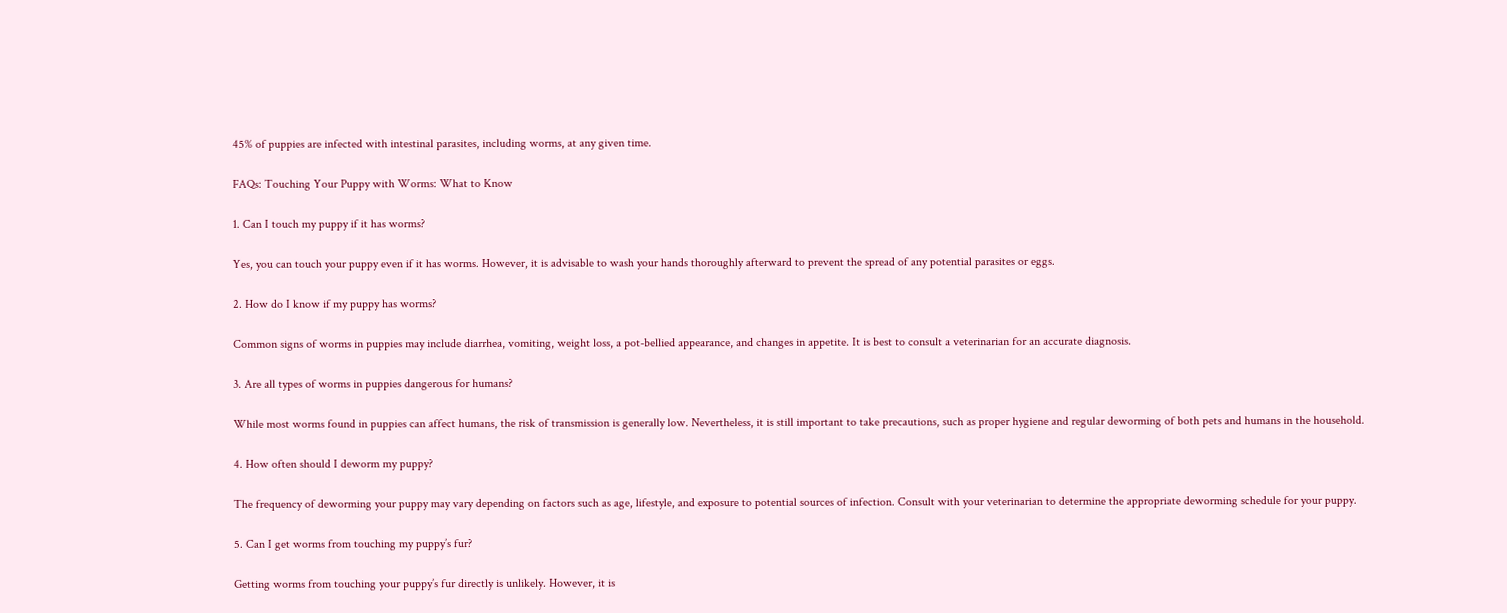45% of puppies are infected with intestinal parasites, including worms, at any given time.

FAQs: Touching Your Puppy with Worms: What to Know

1. Can I touch my puppy if it has worms?

Yes, you can touch your puppy even if it has worms. However, it is advisable to wash your hands thoroughly afterward to prevent the spread of any potential parasites or eggs.

2. How do I know if my puppy has worms?

Common signs of worms in puppies may include diarrhea, vomiting, weight loss, a pot-bellied appearance, and changes in appetite. It is best to consult a veterinarian for an accurate diagnosis.

3. Are all types of worms in puppies dangerous for humans?

While most worms found in puppies can affect humans, the risk of transmission is generally low. Nevertheless, it is still important to take precautions, such as proper hygiene and regular deworming of both pets and humans in the household.

4. How often should I deworm my puppy?

The frequency of deworming your puppy may vary depending on factors such as age, lifestyle, and exposure to potential sources of infection. Consult with your veterinarian to determine the appropriate deworming schedule for your puppy.

5. Can I get worms from touching my puppy’s fur?

Getting worms from touching your puppy’s fur directly is unlikely. However, it is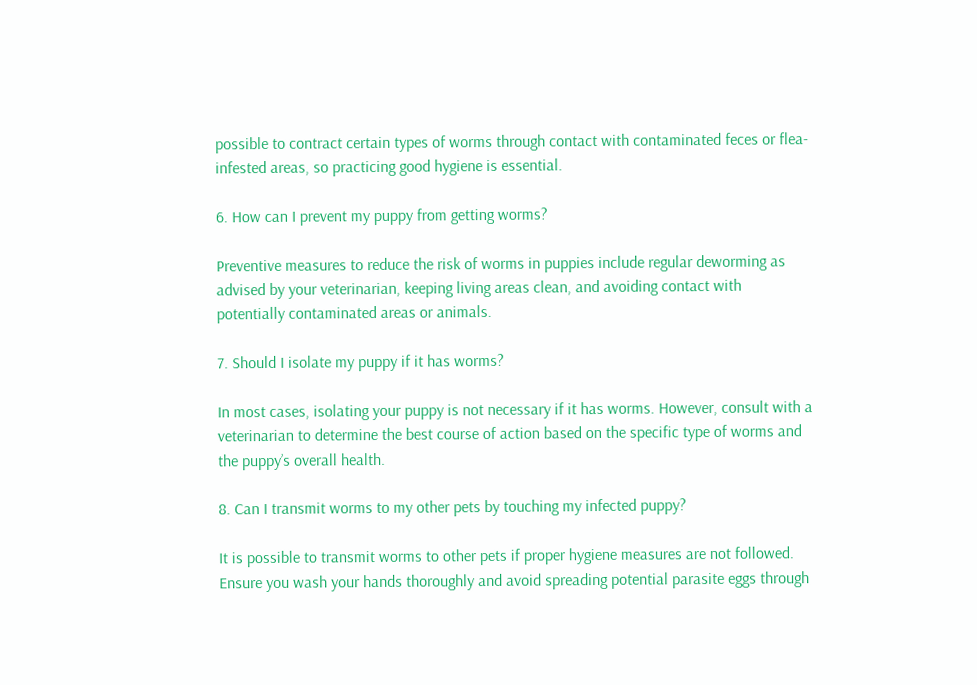possible to contract certain types of worms through contact with contaminated feces or flea-infested areas, so practicing good hygiene is essential.

6. How can I prevent my puppy from getting worms?

Preventive measures to reduce the risk of worms in puppies include regular deworming as advised by your veterinarian, keeping living areas clean, and avoiding contact with potentially contaminated areas or animals.

7. Should I isolate my puppy if it has worms?

In most cases, isolating your puppy is not necessary if it has worms. However, consult with a veterinarian to determine the best course of action based on the specific type of worms and the puppy’s overall health.

8. Can I transmit worms to my other pets by touching my infected puppy?

It is possible to transmit worms to other pets if proper hygiene measures are not followed. Ensure you wash your hands thoroughly and avoid spreading potential parasite eggs through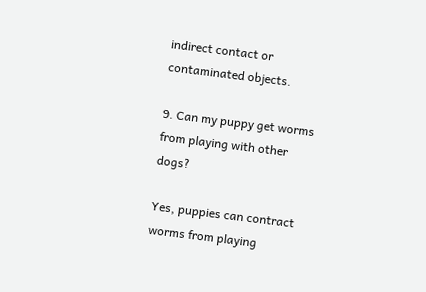indirect contact or contaminated objects.

9. Can my puppy get worms from playing with other dogs?

Yes, puppies can contract worms from playing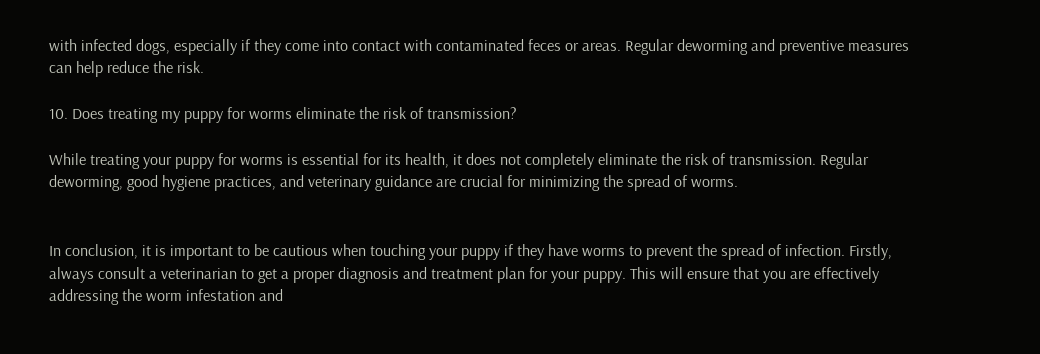with infected dogs, especially if they come into contact with contaminated feces or areas. Regular deworming and preventive measures can help reduce the risk.

10. Does treating my puppy for worms eliminate the risk of transmission?

While treating your puppy for worms is essential for its health, it does not completely eliminate the risk of transmission. Regular deworming, good hygiene practices, and veterinary guidance are crucial for minimizing the spread of worms.


In conclusion, it is important to be cautious when touching your puppy if they have worms to prevent the spread of infection. Firstly, always consult a veterinarian to get a proper diagnosis and treatment plan for your puppy. This will ensure that you are effectively addressing the worm infestation and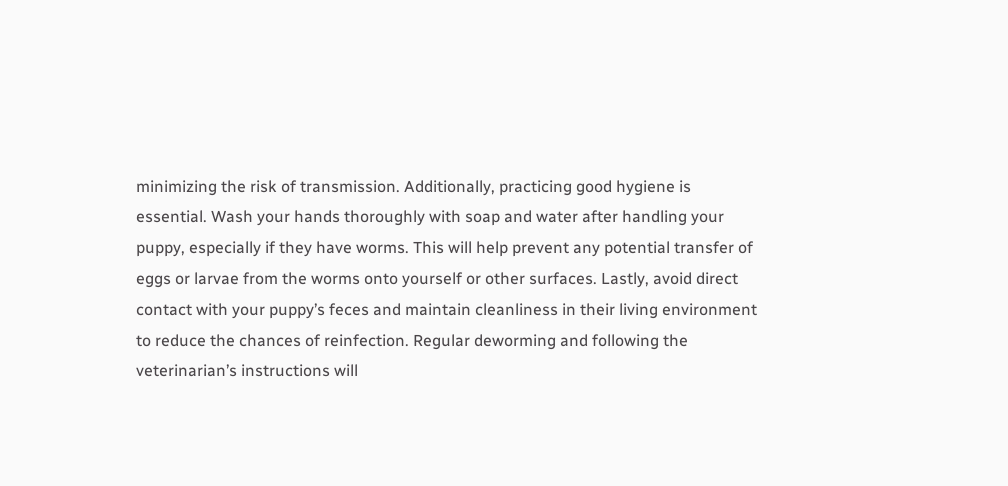minimizing the risk of transmission. Additionally, practicing good hygiene is essential. Wash your hands thoroughly with soap and water after handling your puppy, especially if they have worms. This will help prevent any potential transfer of eggs or larvae from the worms onto yourself or other surfaces. Lastly, avoid direct contact with your puppy’s feces and maintain cleanliness in their living environment to reduce the chances of reinfection. Regular deworming and following the veterinarian’s instructions will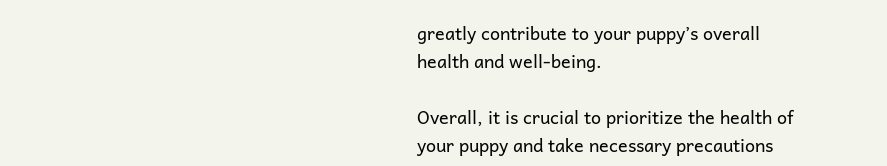greatly contribute to your puppy’s overall health and well-being.

Overall, it is crucial to prioritize the health of your puppy and take necessary precautions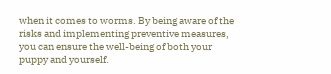when it comes to worms. By being aware of the risks and implementing preventive measures, you can ensure the well-being of both your puppy and yourself.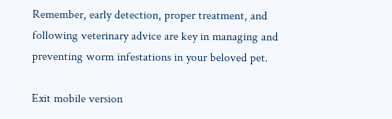Remember, early detection, proper treatment, and following veterinary advice are key in managing and preventing worm infestations in your beloved pet.

Exit mobile version